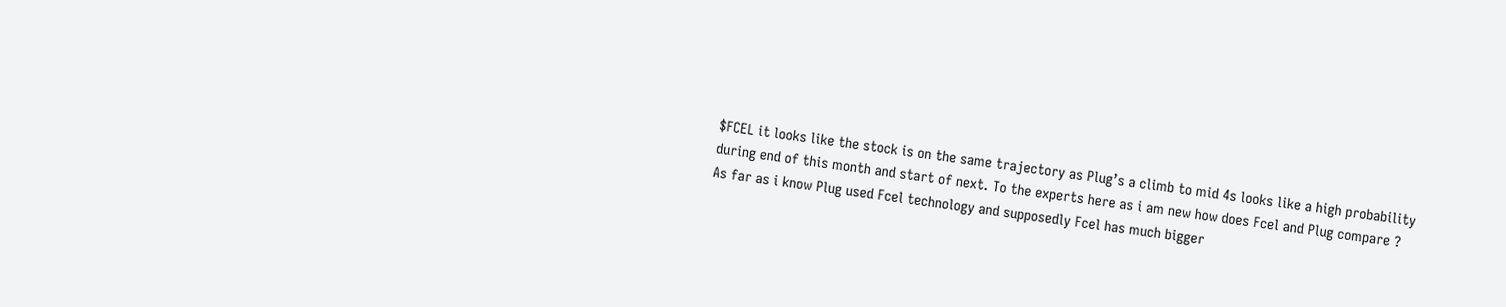$FCEL it looks like the stock is on the same trajectory as Plug’s a climb to mid 4s looks like a high probability during end of this month and start of next. To the experts here as i am new how does Fcel and Plug compare ? As far as i know Plug used Fcel technology and supposedly Fcel has much bigger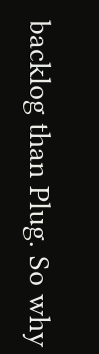backlog than Plug. So why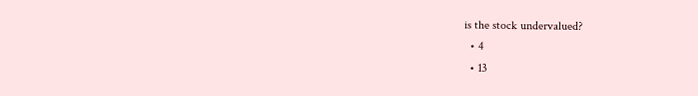is the stock undervalued?
  • 4
  • 13